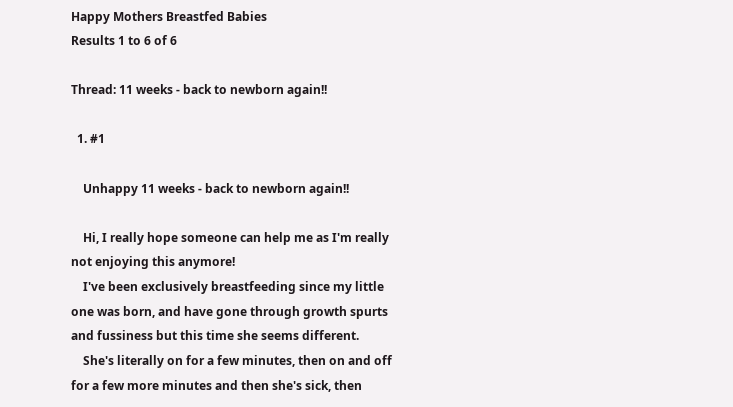Happy Mothers Breastfed Babies
Results 1 to 6 of 6

Thread: 11 weeks - back to newborn again!!

  1. #1

    Unhappy 11 weeks - back to newborn again!!

    Hi, I really hope someone can help me as I'm really not enjoying this anymore!
    I've been exclusively breastfeeding since my little one was born, and have gone through growth spurts and fussiness but this time she seems different.
    She's literally on for a few minutes, then on and off for a few more minutes and then she's sick, then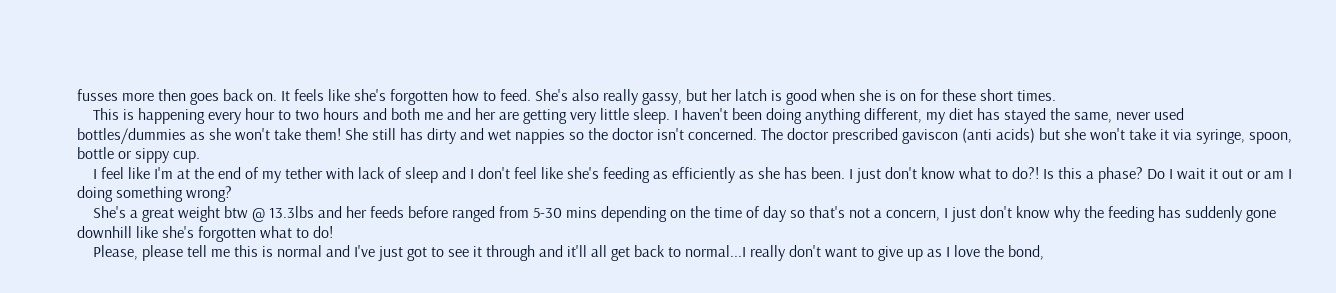fusses more then goes back on. It feels like she's forgotten how to feed. She's also really gassy, but her latch is good when she is on for these short times.
    This is happening every hour to two hours and both me and her are getting very little sleep. I haven't been doing anything different, my diet has stayed the same, never used bottles/dummies as she won't take them! She still has dirty and wet nappies so the doctor isn't concerned. The doctor prescribed gaviscon (anti acids) but she won't take it via syringe, spoon, bottle or sippy cup.
    I feel like I'm at the end of my tether with lack of sleep and I don't feel like she's feeding as efficiently as she has been. I just don't know what to do?! Is this a phase? Do I wait it out or am I doing something wrong?
    She's a great weight btw @ 13.3lbs and her feeds before ranged from 5-30 mins depending on the time of day so that's not a concern, I just don't know why the feeding has suddenly gone downhill like she's forgotten what to do!
    Please, please tell me this is normal and I've just got to see it through and it'll all get back to normal...I really don't want to give up as I love the bond,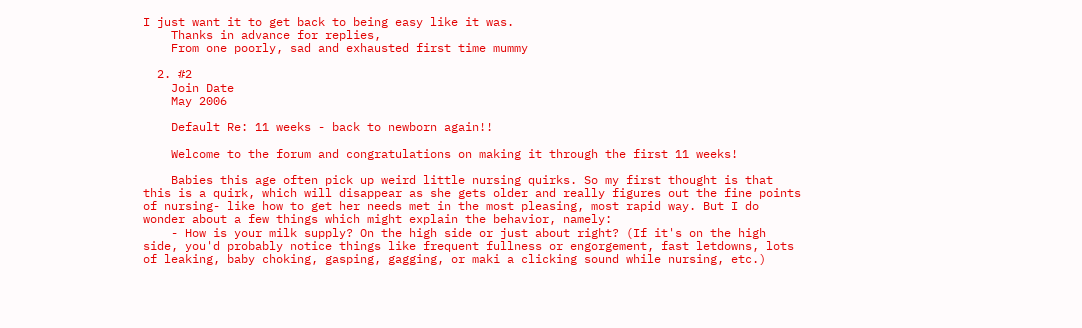I just want it to get back to being easy like it was.
    Thanks in advance for replies,
    From one poorly, sad and exhausted first time mummy

  2. #2
    Join Date
    May 2006

    Default Re: 11 weeks - back to newborn again!!

    Welcome to the forum and congratulations on making it through the first 11 weeks!

    Babies this age often pick up weird little nursing quirks. So my first thought is that this is a quirk, which will disappear as she gets older and really figures out the fine points of nursing- like how to get her needs met in the most pleasing, most rapid way. But I do wonder about a few things which might explain the behavior, namely:
    - How is your milk supply? On the high side or just about right? (If it's on the high side, you'd probably notice things like frequent fullness or engorgement, fast letdowns, lots of leaking, baby choking, gasping, gagging, or maki a clicking sound while nursing, etc.)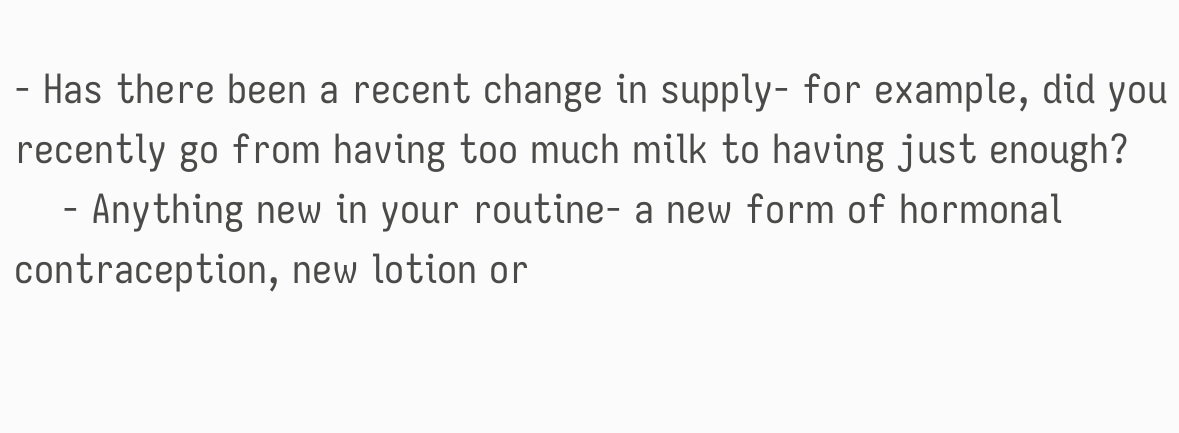- Has there been a recent change in supply- for example, did you recently go from having too much milk to having just enough?
    - Anything new in your routine- a new form of hormonal contraception, new lotion or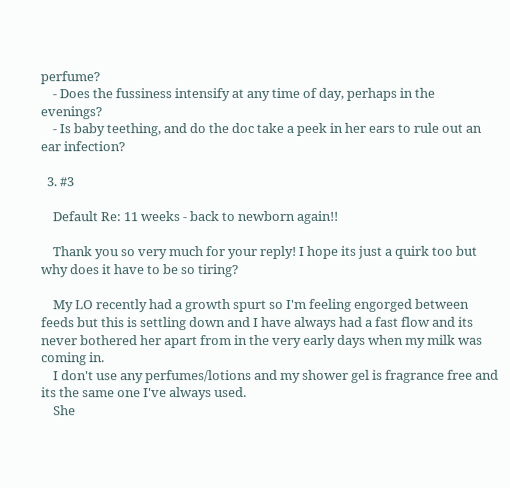perfume?
    - Does the fussiness intensify at any time of day, perhaps in the evenings?
    - Is baby teething, and do the doc take a peek in her ears to rule out an ear infection?

  3. #3

    Default Re: 11 weeks - back to newborn again!!

    Thank you so very much for your reply! I hope its just a quirk too but why does it have to be so tiring?

    My LO recently had a growth spurt so I'm feeling engorged between feeds but this is settling down and I have always had a fast flow and its never bothered her apart from in the very early days when my milk was coming in.
    I don't use any perfumes/lotions and my shower gel is fragrance free and its the same one I've always used.
    She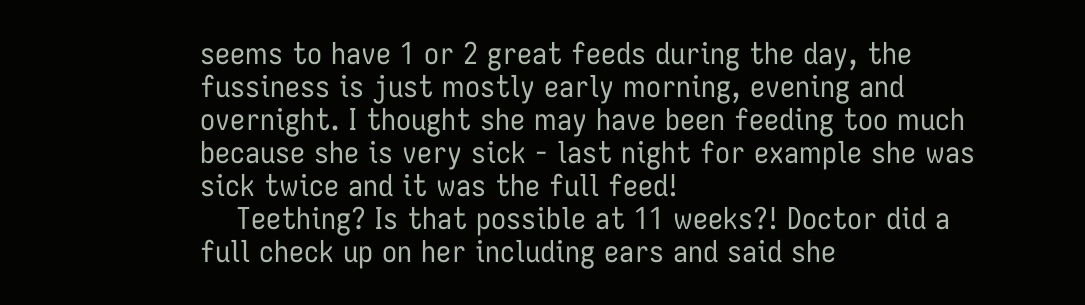seems to have 1 or 2 great feeds during the day, the fussiness is just mostly early morning, evening and overnight. I thought she may have been feeding too much because she is very sick - last night for example she was sick twice and it was the full feed!
    Teething? Is that possible at 11 weeks?! Doctor did a full check up on her including ears and said she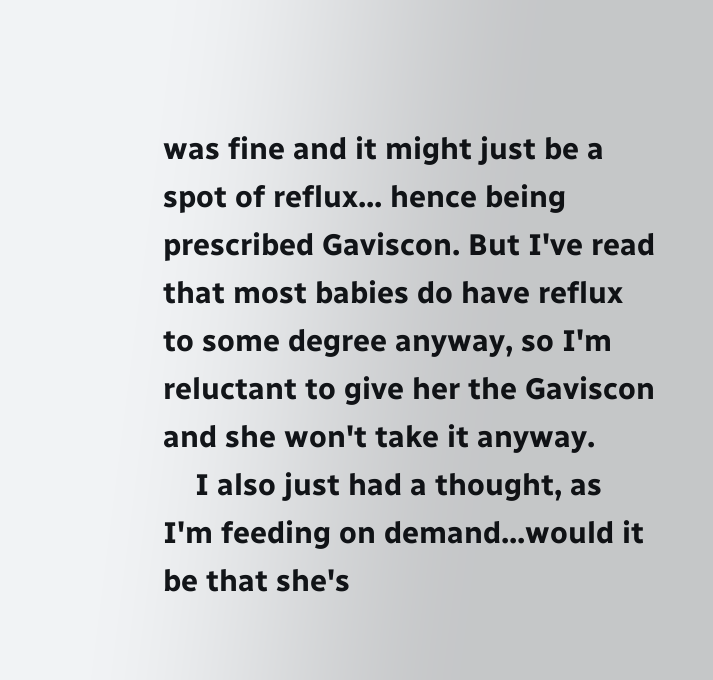was fine and it might just be a spot of reflux... hence being prescribed Gaviscon. But I've read that most babies do have reflux to some degree anyway, so I'm reluctant to give her the Gaviscon and she won't take it anyway.
    I also just had a thought, as I'm feeding on demand...would it be that she's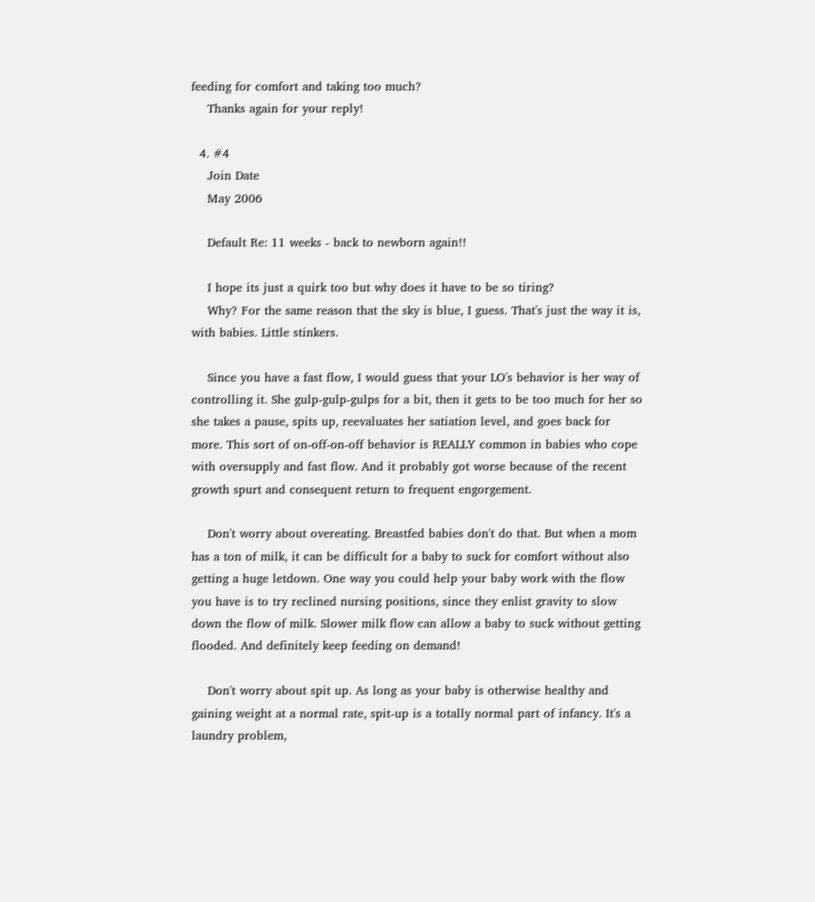feeding for comfort and taking too much?
    Thanks again for your reply!

  4. #4
    Join Date
    May 2006

    Default Re: 11 weeks - back to newborn again!!

    I hope its just a quirk too but why does it have to be so tiring?
    Why? For the same reason that the sky is blue, I guess. That's just the way it is, with babies. Little stinkers.

    Since you have a fast flow, I would guess that your LO's behavior is her way of controlling it. She gulp-gulp-gulps for a bit, then it gets to be too much for her so she takes a pause, spits up, reevaluates her satiation level, and goes back for more. This sort of on-off-on-off behavior is REALLY common in babies who cope with oversupply and fast flow. And it probably got worse because of the recent growth spurt and consequent return to frequent engorgement.

    Don't worry about overeating. Breastfed babies don't do that. But when a mom has a ton of milk, it can be difficult for a baby to suck for comfort without also getting a huge letdown. One way you could help your baby work with the flow you have is to try reclined nursing positions, since they enlist gravity to slow down the flow of milk. Slower milk flow can allow a baby to suck without getting flooded. And definitely keep feeding on demand!

    Don't worry about spit up. As long as your baby is otherwise healthy and gaining weight at a normal rate, spit-up is a totally normal part of infancy. It's a laundry problem,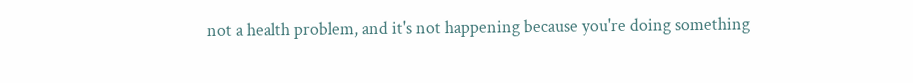not a health problem, and it's not happening because you're doing something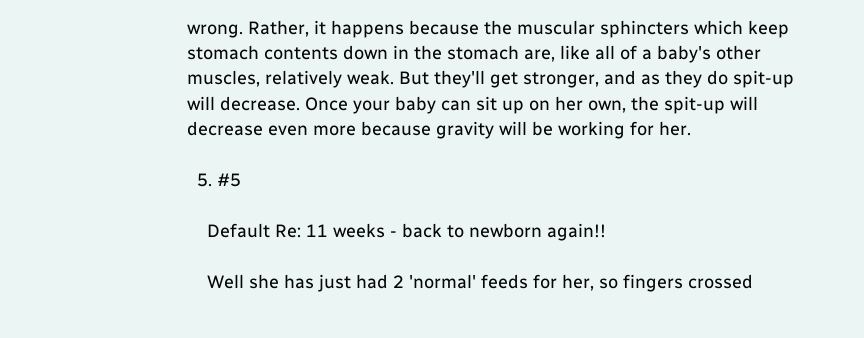wrong. Rather, it happens because the muscular sphincters which keep stomach contents down in the stomach are, like all of a baby's other muscles, relatively weak. But they'll get stronger, and as they do spit-up will decrease. Once your baby can sit up on her own, the spit-up will decrease even more because gravity will be working for her.

  5. #5

    Default Re: 11 weeks - back to newborn again!!

    Well she has just had 2 'normal' feeds for her, so fingers crossed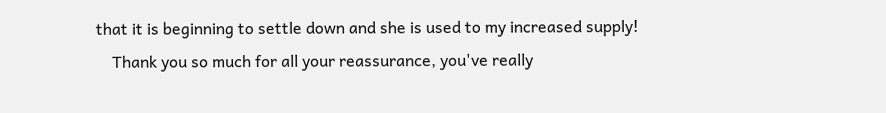that it is beginning to settle down and she is used to my increased supply!
    Thank you so much for all your reassurance, you've really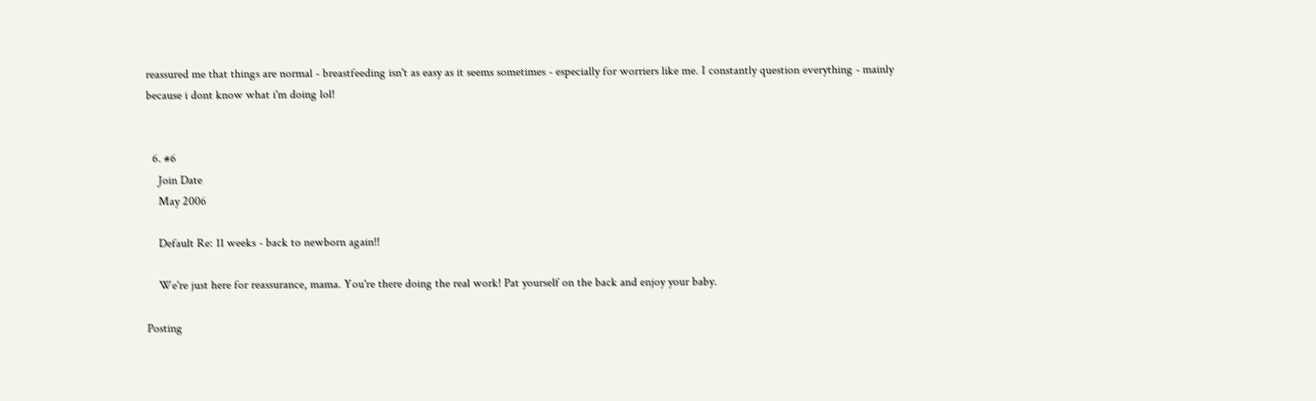reassured me that things are normal - breastfeeding isn't as easy as it seems sometimes - especially for worriers like me. I constantly question everything - mainly because i dont know what i'm doing lol!


  6. #6
    Join Date
    May 2006

    Default Re: 11 weeks - back to newborn again!!

    We're just here for reassurance, mama. You're there doing the real work! Pat yourself on the back and enjoy your baby.

Posting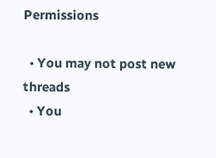Permissions

  • You may not post new threads
  • You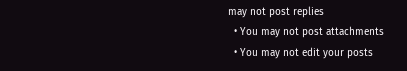may not post replies
  • You may not post attachments
  • You may not edit your posts